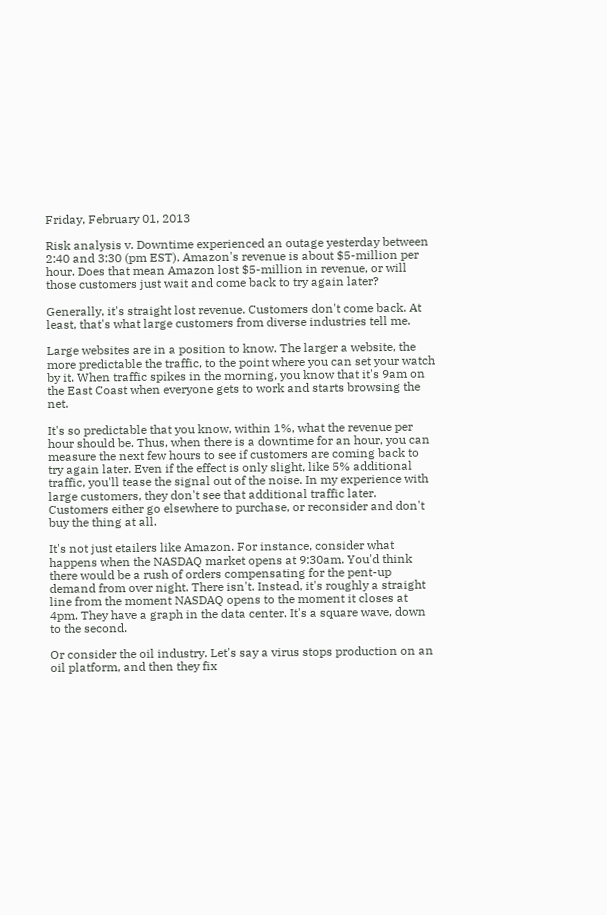Friday, February 01, 2013

Risk analysis v. Downtime experienced an outage yesterday between 2:40 and 3:30 (pm EST). Amazon's revenue is about $5-million per hour. Does that mean Amazon lost $5-million in revenue, or will those customers just wait and come back to try again later?

Generally, it's straight lost revenue. Customers don't come back. At least, that's what large customers from diverse industries tell me.

Large websites are in a position to know. The larger a website, the more predictable the traffic, to the point where you can set your watch by it. When traffic spikes in the morning, you know that it's 9am on the East Coast when everyone gets to work and starts browsing the net.

It's so predictable that you know, within 1%, what the revenue per hour should be. Thus, when there is a downtime for an hour, you can measure the next few hours to see if customers are coming back to try again later. Even if the effect is only slight, like 5% additional traffic, you'll tease the signal out of the noise. In my experience with large customers, they don't see that additional traffic later. Customers either go elsewhere to purchase, or reconsider and don't buy the thing at all.

It's not just etailers like Amazon. For instance, consider what happens when the NASDAQ market opens at 9:30am. You'd think there would be a rush of orders compensating for the pent-up demand from over night. There isn't. Instead, it's roughly a straight line from the moment NASDAQ opens to the moment it closes at 4pm. They have a graph in the data center. It's a square wave, down to the second.

Or consider the oil industry. Let's say a virus stops production on an oil platform, and then they fix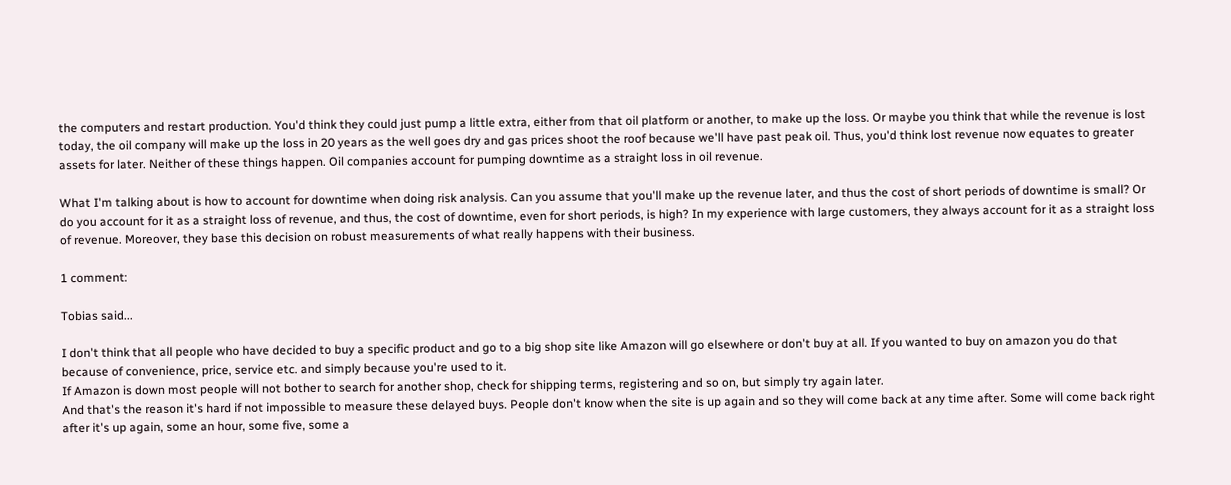the computers and restart production. You'd think they could just pump a little extra, either from that oil platform or another, to make up the loss. Or maybe you think that while the revenue is lost today, the oil company will make up the loss in 20 years as the well goes dry and gas prices shoot the roof because we'll have past peak oil. Thus, you'd think lost revenue now equates to greater assets for later. Neither of these things happen. Oil companies account for pumping downtime as a straight loss in oil revenue.

What I'm talking about is how to account for downtime when doing risk analysis. Can you assume that you'll make up the revenue later, and thus the cost of short periods of downtime is small? Or do you account for it as a straight loss of revenue, and thus, the cost of downtime, even for short periods, is high? In my experience with large customers, they always account for it as a straight loss of revenue. Moreover, they base this decision on robust measurements of what really happens with their business.

1 comment:

Tobias said...

I don't think that all people who have decided to buy a specific product and go to a big shop site like Amazon will go elsewhere or don't buy at all. If you wanted to buy on amazon you do that because of convenience, price, service etc. and simply because you're used to it.
If Amazon is down most people will not bother to search for another shop, check for shipping terms, registering and so on, but simply try again later.
And that's the reason it's hard if not impossible to measure these delayed buys. People don't know when the site is up again and so they will come back at any time after. Some will come back right after it's up again, some an hour, some five, some a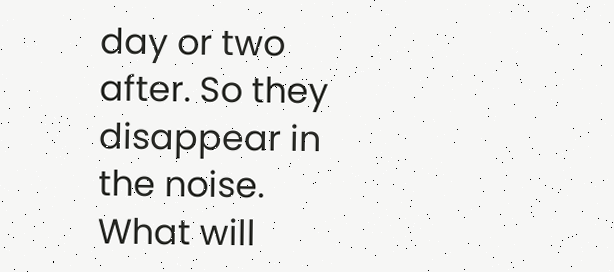day or two after. So they disappear in the noise.
What will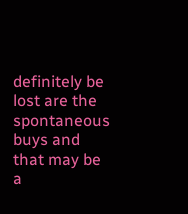definitely be lost are the spontaneous buys and that may be a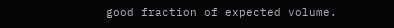good fraction of expected volume.